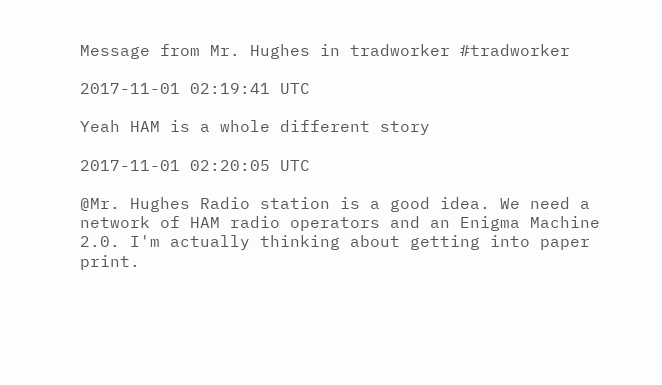Message from Mr. Hughes in tradworker #tradworker

2017-11-01 02:19:41 UTC

Yeah HAM is a whole different story

2017-11-01 02:20:05 UTC

@Mr. Hughes Radio station is a good idea. We need a network of HAM radio operators and an Enigma Machine 2.0. I'm actually thinking about getting into paper print.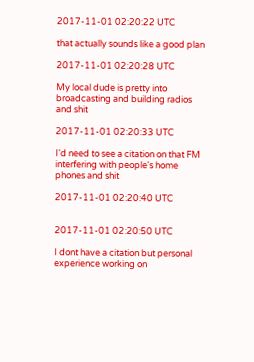2017-11-01 02:20:22 UTC

that actually sounds like a good plan

2017-11-01 02:20:28 UTC

My local dude is pretty into broadcasting and building radios and shit

2017-11-01 02:20:33 UTC

I'd need to see a citation on that FM interfering with people's home phones and shit

2017-11-01 02:20:40 UTC


2017-11-01 02:20:50 UTC

I dont have a citation but personal experience working on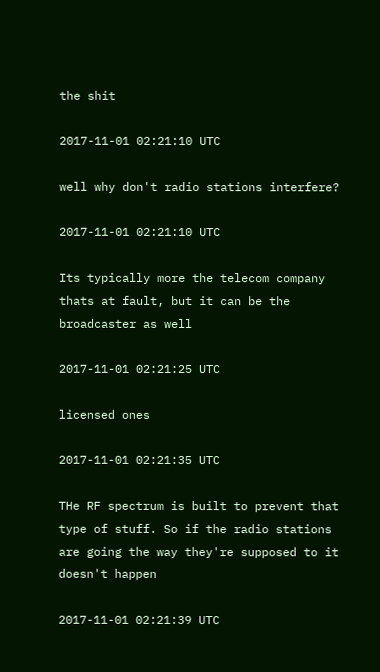the shit

2017-11-01 02:21:10 UTC

well why don't radio stations interfere?

2017-11-01 02:21:10 UTC

Its typically more the telecom company thats at fault, but it can be the broadcaster as well

2017-11-01 02:21:25 UTC

licensed ones

2017-11-01 02:21:35 UTC

THe RF spectrum is built to prevent that type of stuff. So if the radio stations are going the way they're supposed to it doesn't happen

2017-11-01 02:21:39 UTC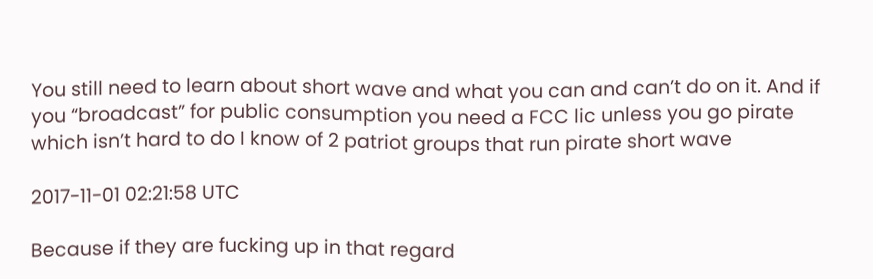You still need to learn about short wave and what you can and can’t do on it. And if you “broadcast” for public consumption you need a FCC lic unless you go pirate which isn’t hard to do I know of 2 patriot groups that run pirate short wave

2017-11-01 02:21:58 UTC

Because if they are fucking up in that regard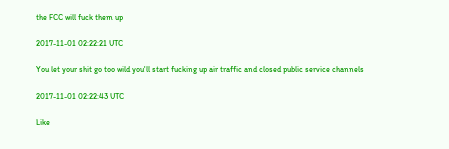the FCC will fuck them up

2017-11-01 02:22:21 UTC

You let your shit go too wild you'll start fucking up air traffic and closed public service channels

2017-11-01 02:22:43 UTC

Like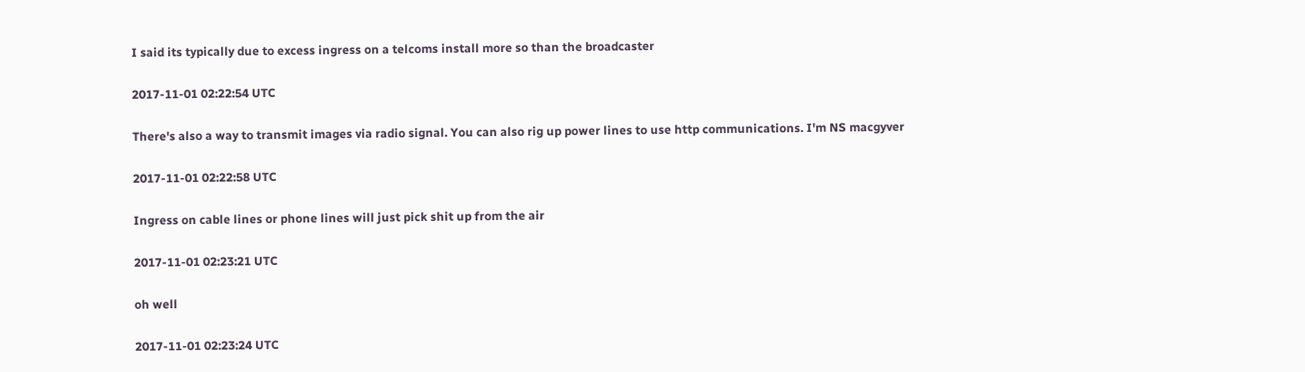I said its typically due to excess ingress on a telcoms install more so than the broadcaster

2017-11-01 02:22:54 UTC

There's also a way to transmit images via radio signal. You can also rig up power lines to use http communications. I'm NS macgyver

2017-11-01 02:22:58 UTC

Ingress on cable lines or phone lines will just pick shit up from the air

2017-11-01 02:23:21 UTC

oh well

2017-11-01 02:23:24 UTC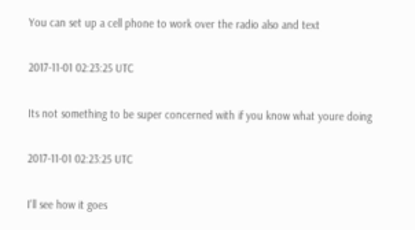You can set up a cell phone to work over the radio also and text

2017-11-01 02:23:25 UTC

Its not something to be super concerned with if you know what youre doing

2017-11-01 02:23:25 UTC

I'll see how it goes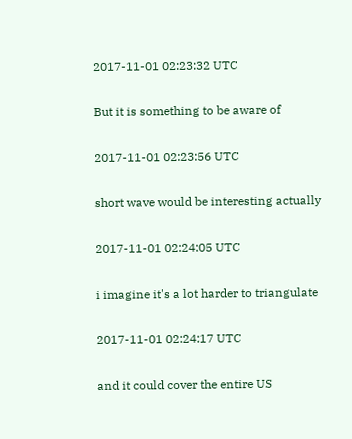2017-11-01 02:23:32 UTC

But it is something to be aware of

2017-11-01 02:23:56 UTC

short wave would be interesting actually

2017-11-01 02:24:05 UTC

i imagine it's a lot harder to triangulate

2017-11-01 02:24:17 UTC

and it could cover the entire US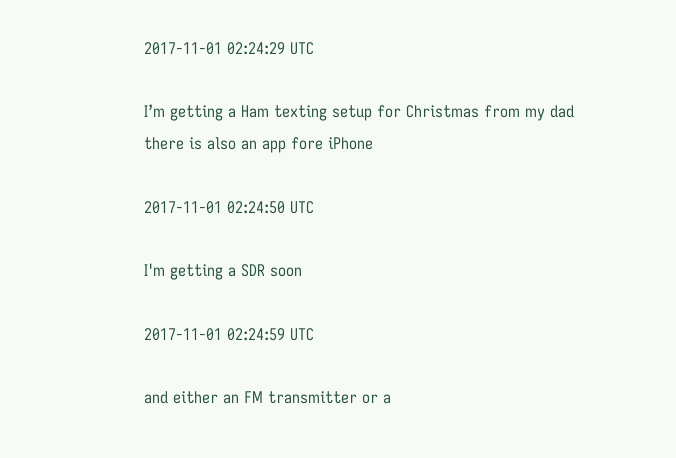2017-11-01 02:24:29 UTC

I’m getting a Ham texting setup for Christmas from my dad there is also an app fore iPhone

2017-11-01 02:24:50 UTC

I'm getting a SDR soon

2017-11-01 02:24:59 UTC

and either an FM transmitter or a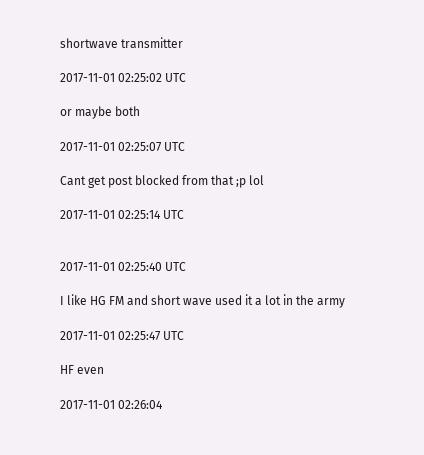shortwave transmitter

2017-11-01 02:25:02 UTC

or maybe both

2017-11-01 02:25:07 UTC

Cant get post blocked from that ;p lol

2017-11-01 02:25:14 UTC


2017-11-01 02:25:40 UTC

I like HG FM and short wave used it a lot in the army

2017-11-01 02:25:47 UTC

HF even

2017-11-01 02:26:04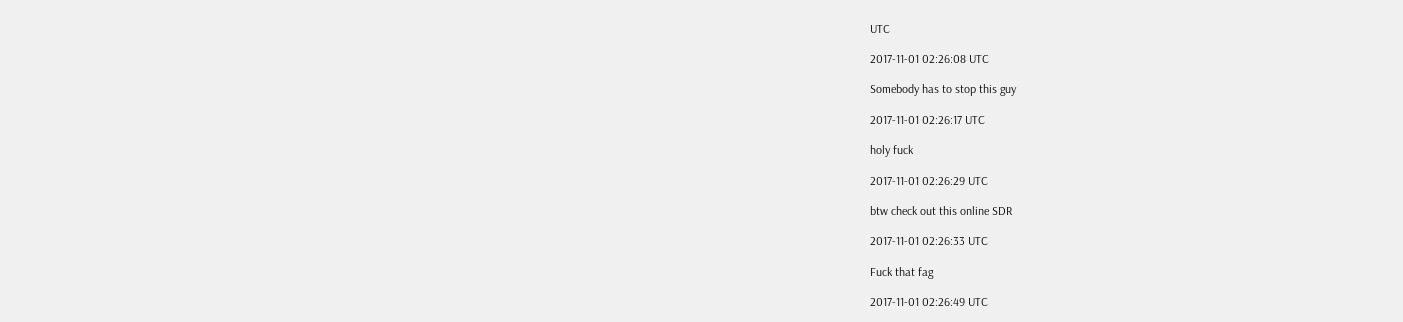UTC

2017-11-01 02:26:08 UTC

Somebody has to stop this guy

2017-11-01 02:26:17 UTC

holy fuck

2017-11-01 02:26:29 UTC

btw check out this online SDR

2017-11-01 02:26:33 UTC

Fuck that fag

2017-11-01 02:26:49 UTC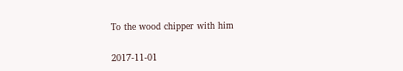To the wood chipper with him

2017-11-01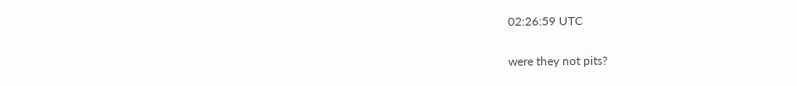02:26:59 UTC

were they not pits?